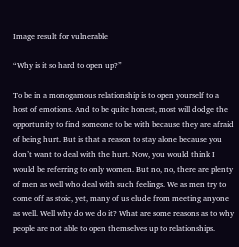Image result for vulnerable

“Why is it so hard to open up?”

To be in a monogamous relationship is to open yourself to a host of emotions. And to be quite honest, most will dodge the opportunity to find someone to be with because they are afraid of being hurt. But is that a reason to stay alone because you don’t want to deal with the hurt. Now, you would think I would be referring to only women. But no, no, there are plenty of men as well who deal with such feelings. We as men try to come off as stoic, yet, many of us elude from meeting anyone as well. Well why do we do it? What are some reasons as to why people are not able to open themselves up to relationships.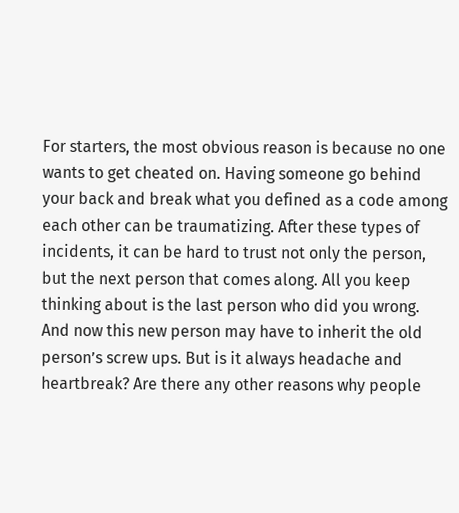For starters, the most obvious reason is because no one wants to get cheated on. Having someone go behind your back and break what you defined as a code among each other can be traumatizing. After these types of incidents, it can be hard to trust not only the person, but the next person that comes along. All you keep thinking about is the last person who did you wrong. And now this new person may have to inherit the old person’s screw ups. But is it always headache and heartbreak? Are there any other reasons why people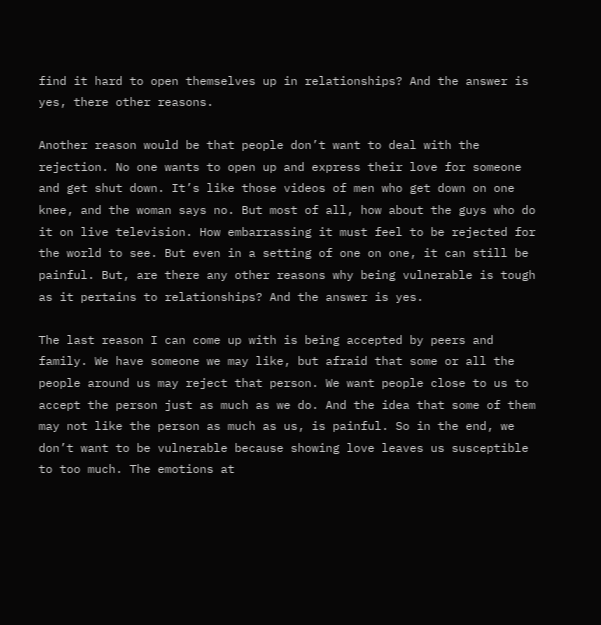find it hard to open themselves up in relationships? And the answer is yes, there other reasons.

Another reason would be that people don’t want to deal with the rejection. No one wants to open up and express their love for someone and get shut down. It’s like those videos of men who get down on one knee, and the woman says no. But most of all, how about the guys who do it on live television. How embarrassing it must feel to be rejected for the world to see. But even in a setting of one on one, it can still be painful. But, are there any other reasons why being vulnerable is tough as it pertains to relationships? And the answer is yes.

The last reason I can come up with is being accepted by peers and family. We have someone we may like, but afraid that some or all the people around us may reject that person. We want people close to us to accept the person just as much as we do. And the idea that some of them may not like the person as much as us, is painful. So in the end, we don’t want to be vulnerable because showing love leaves us susceptible to too much. The emotions at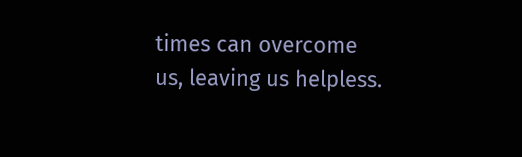times can overcome us, leaving us helpless.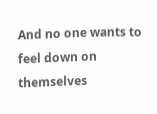And no one wants to feel down on themselves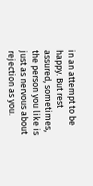in an attempt to be happy. But rest assured, sometimes, the person you like is just as nervous about rejection as you.